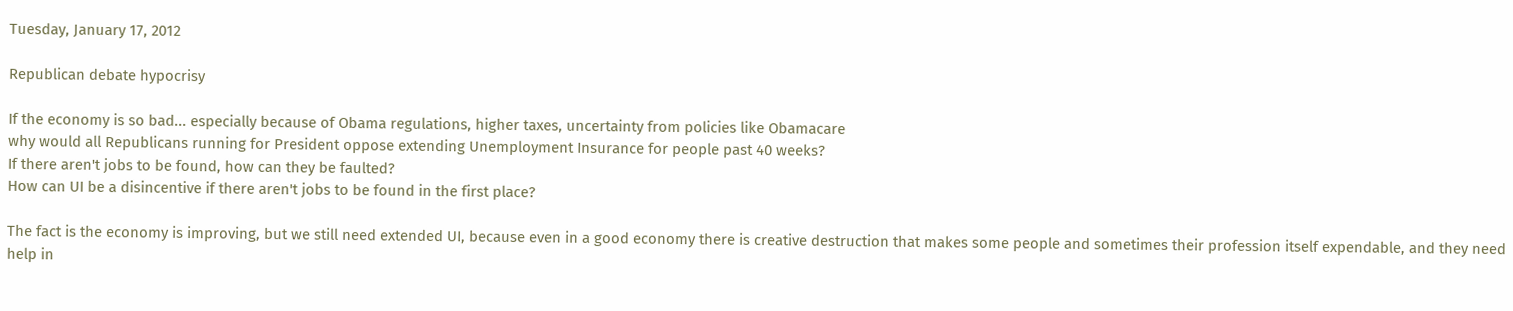Tuesday, January 17, 2012

Republican debate hypocrisy

If the economy is so bad... especially because of Obama regulations, higher taxes, uncertainty from policies like Obamacare
why would all Republicans running for President oppose extending Unemployment Insurance for people past 40 weeks?
If there aren't jobs to be found, how can they be faulted?
How can UI be a disincentive if there aren't jobs to be found in the first place?

The fact is the economy is improving, but we still need extended UI, because even in a good economy there is creative destruction that makes some people and sometimes their profession itself expendable, and they need help in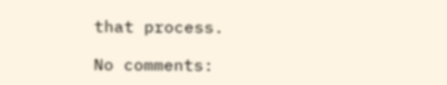that process.

No comments: